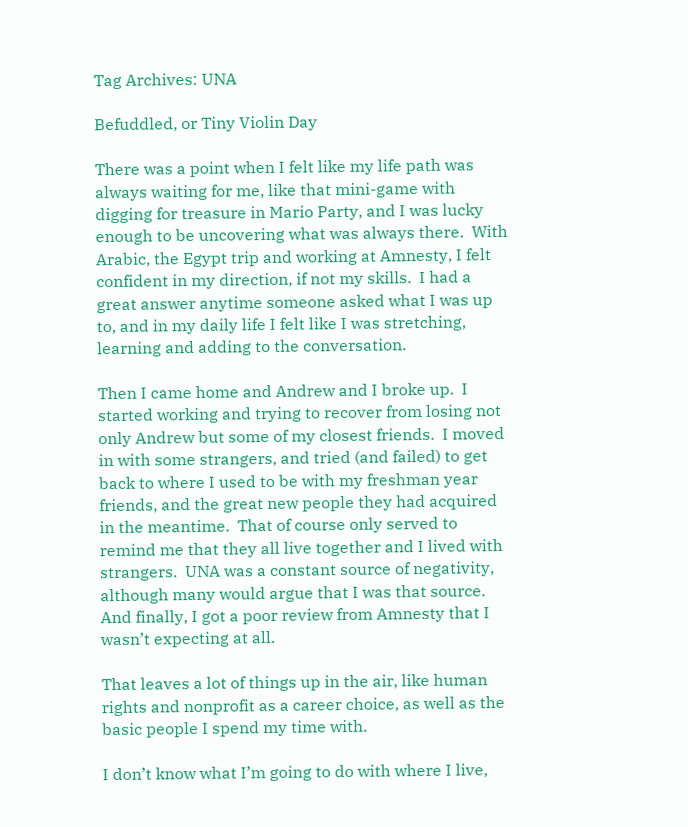Tag Archives: UNA

Befuddled, or Tiny Violin Day

There was a point when I felt like my life path was always waiting for me, like that mini-game with digging for treasure in Mario Party, and I was lucky enough to be uncovering what was always there.  With Arabic, the Egypt trip and working at Amnesty, I felt confident in my direction, if not my skills.  I had a great answer anytime someone asked what I was up to, and in my daily life I felt like I was stretching, learning and adding to the conversation.

Then I came home and Andrew and I broke up.  I started working and trying to recover from losing not only Andrew but some of my closest friends.  I moved in with some strangers, and tried (and failed) to get back to where I used to be with my freshman year friends, and the great new people they had acquired in the meantime.  That of course only served to remind me that they all live together and I lived with strangers.  UNA was a constant source of negativity, although many would argue that I was that source.  And finally, I got a poor review from Amnesty that I wasn’t expecting at all.

That leaves a lot of things up in the air, like human rights and nonprofit as a career choice, as well as the basic people I spend my time with.

I don’t know what I’m going to do with where I live,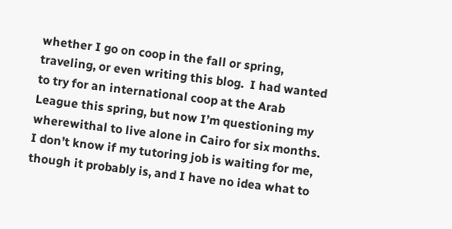whether I go on coop in the fall or spring, traveling, or even writing this blog.  I had wanted to try for an international coop at the Arab League this spring, but now I’m questioning my wherewithal to live alone in Cairo for six months.  I don’t know if my tutoring job is waiting for me, though it probably is, and I have no idea what to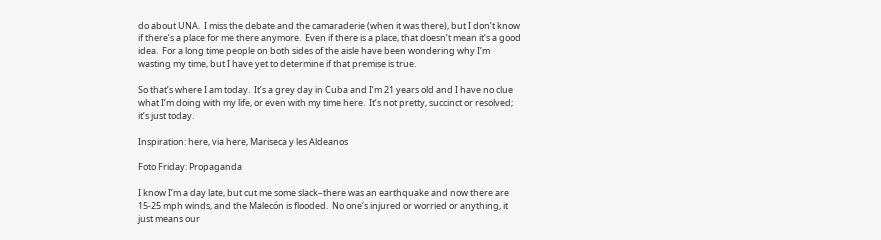do about UNA.  I miss the debate and the camaraderie (when it was there), but I don’t know if there’s a place for me there anymore.  Even if there is a place, that doesn’t mean it’s a good idea.  For a long time people on both sides of the aisle have been wondering why I’m wasting my time, but I have yet to determine if that premise is true.

So that’s where I am today.  It’s a grey day in Cuba and I’m 21 years old and I have no clue what I’m doing with my life, or even with my time here.  It’s not pretty, succinct or resolved; it’s just today.

Inspiration: here, via here, Mariseca y les Aldeanos

Foto Friday: Propaganda

I know I’m a day late, but cut me some slack–there was an earthquake and now there are 15-25 mph winds, and the Malecón is flooded.  No one’s injured or worried or anything, it just means our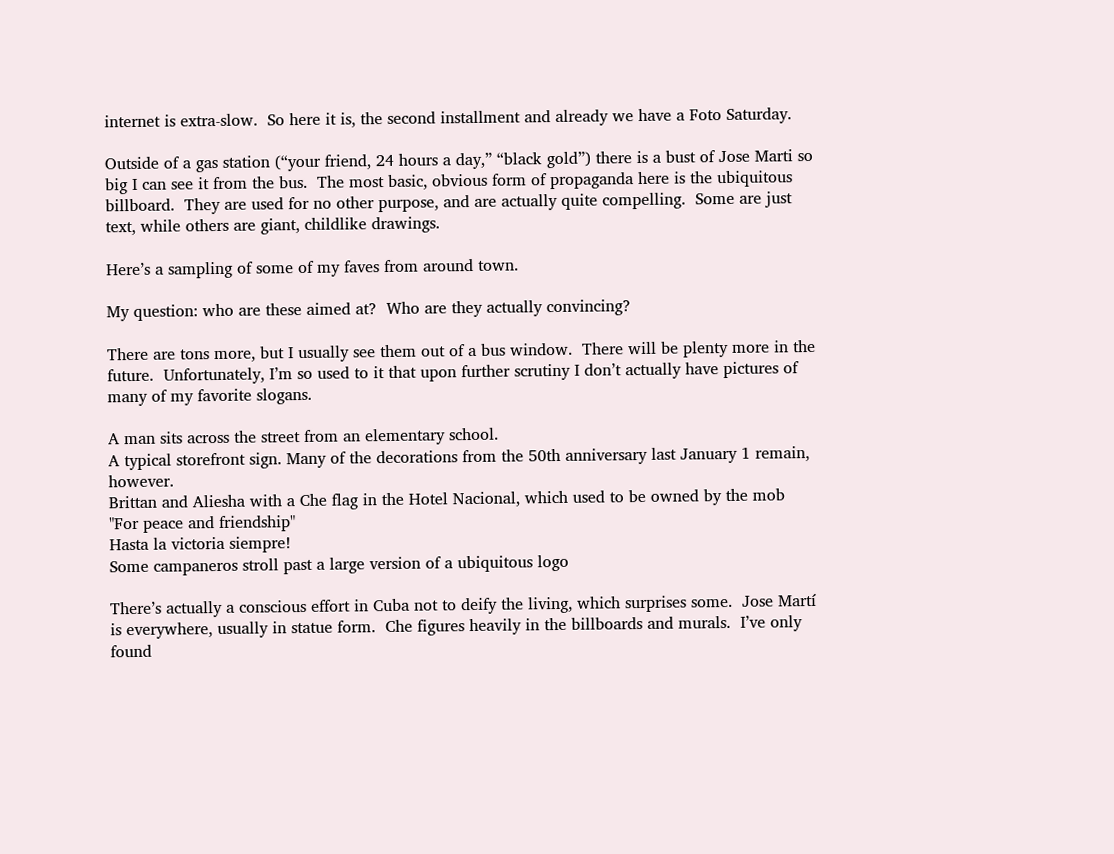internet is extra-slow.  So here it is, the second installment and already we have a Foto Saturday.

Outside of a gas station (“your friend, 24 hours a day,” “black gold”) there is a bust of Jose Marti so big I can see it from the bus.  The most basic, obvious form of propaganda here is the ubiquitous billboard.  They are used for no other purpose, and are actually quite compelling.  Some are just text, while others are giant, childlike drawings.

Here’s a sampling of some of my faves from around town.

My question: who are these aimed at?  Who are they actually convincing?

There are tons more, but I usually see them out of a bus window.  There will be plenty more in the future.  Unfortunately, I’m so used to it that upon further scrutiny I don’t actually have pictures of many of my favorite slogans.

A man sits across the street from an elementary school.
A typical storefront sign. Many of the decorations from the 50th anniversary last January 1 remain, however.
Brittan and Aliesha with a Che flag in the Hotel Nacional, which used to be owned by the mob
"For peace and friendship"
Hasta la victoria siempre!
Some campaneros stroll past a large version of a ubiquitous logo

There’s actually a conscious effort in Cuba not to deify the living, which surprises some.  Jose Martí is everywhere, usually in statue form.  Che figures heavily in the billboards and murals.  I’ve only found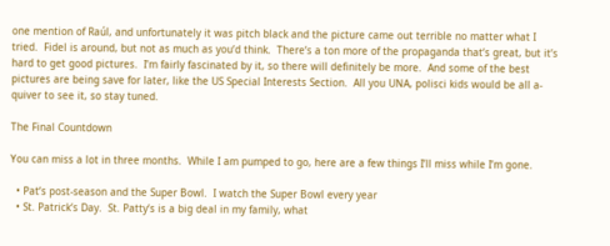one mention of Raúl, and unfortunately it was pitch black and the picture came out terrible no matter what I tried.  Fidel is around, but not as much as you’d think.  There’s a ton more of the propaganda that’s great, but it’s hard to get good pictures.  I’m fairly fascinated by it, so there will definitely be more.  And some of the best pictures are being save for later, like the US Special Interests Section.  All you UNA, polisci kids would be all a-quiver to see it, so stay tuned.

The Final Countdown

You can miss a lot in three months.  While I am pumped to go, here are a few things I’ll miss while I’m gone.

  • Pat’s post-season and the Super Bowl.  I watch the Super Bowl every year
  • St. Patrick’s Day.  St. Patty’s is a big deal in my family, what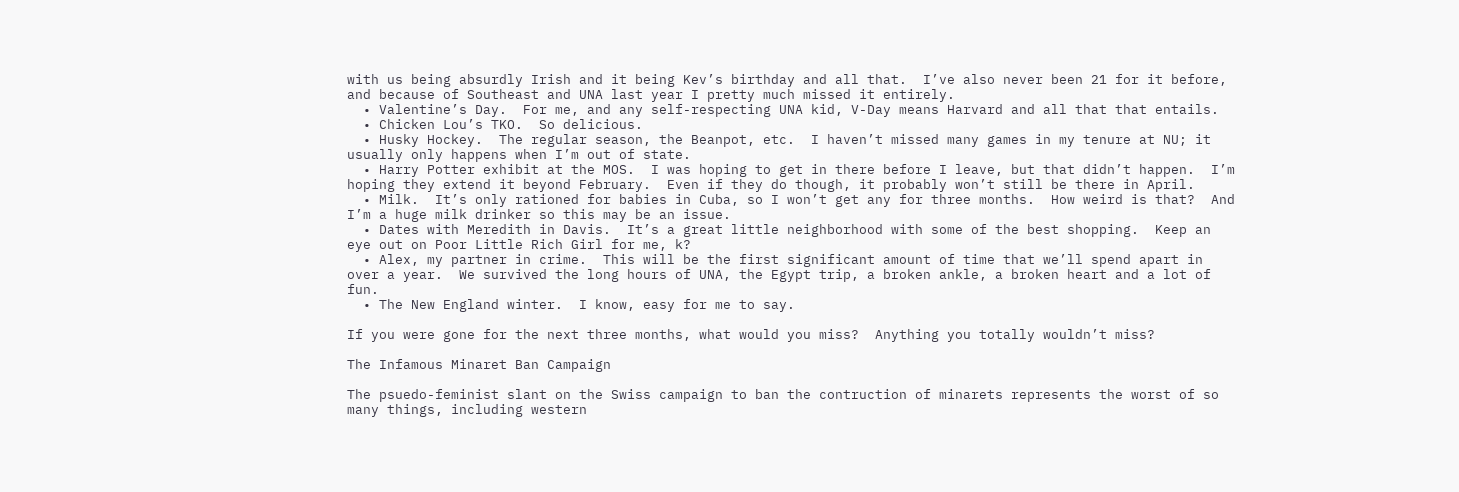with us being absurdly Irish and it being Kev’s birthday and all that.  I’ve also never been 21 for it before, and because of Southeast and UNA last year I pretty much missed it entirely.
  • Valentine’s Day.  For me, and any self-respecting UNA kid, V-Day means Harvard and all that that entails.
  • Chicken Lou’s TKO.  So delicious.
  • Husky Hockey.  The regular season, the Beanpot, etc.  I haven’t missed many games in my tenure at NU; it usually only happens when I’m out of state.
  • Harry Potter exhibit at the MOS.  I was hoping to get in there before I leave, but that didn’t happen.  I’m hoping they extend it beyond February.  Even if they do though, it probably won’t still be there in April.
  • Milk.  It’s only rationed for babies in Cuba, so I won’t get any for three months.  How weird is that?  And I’m a huge milk drinker so this may be an issue.
  • Dates with Meredith in Davis.  It’s a great little neighborhood with some of the best shopping.  Keep an eye out on Poor Little Rich Girl for me, k?
  • Alex, my partner in crime.  This will be the first significant amount of time that we’ll spend apart in over a year.  We survived the long hours of UNA, the Egypt trip, a broken ankle, a broken heart and a lot of fun.
  • The New England winter.  I know, easy for me to say.

If you were gone for the next three months, what would you miss?  Anything you totally wouldn’t miss?

The Infamous Minaret Ban Campaign

The psuedo-feminist slant on the Swiss campaign to ban the contruction of minarets represents the worst of so many things, including western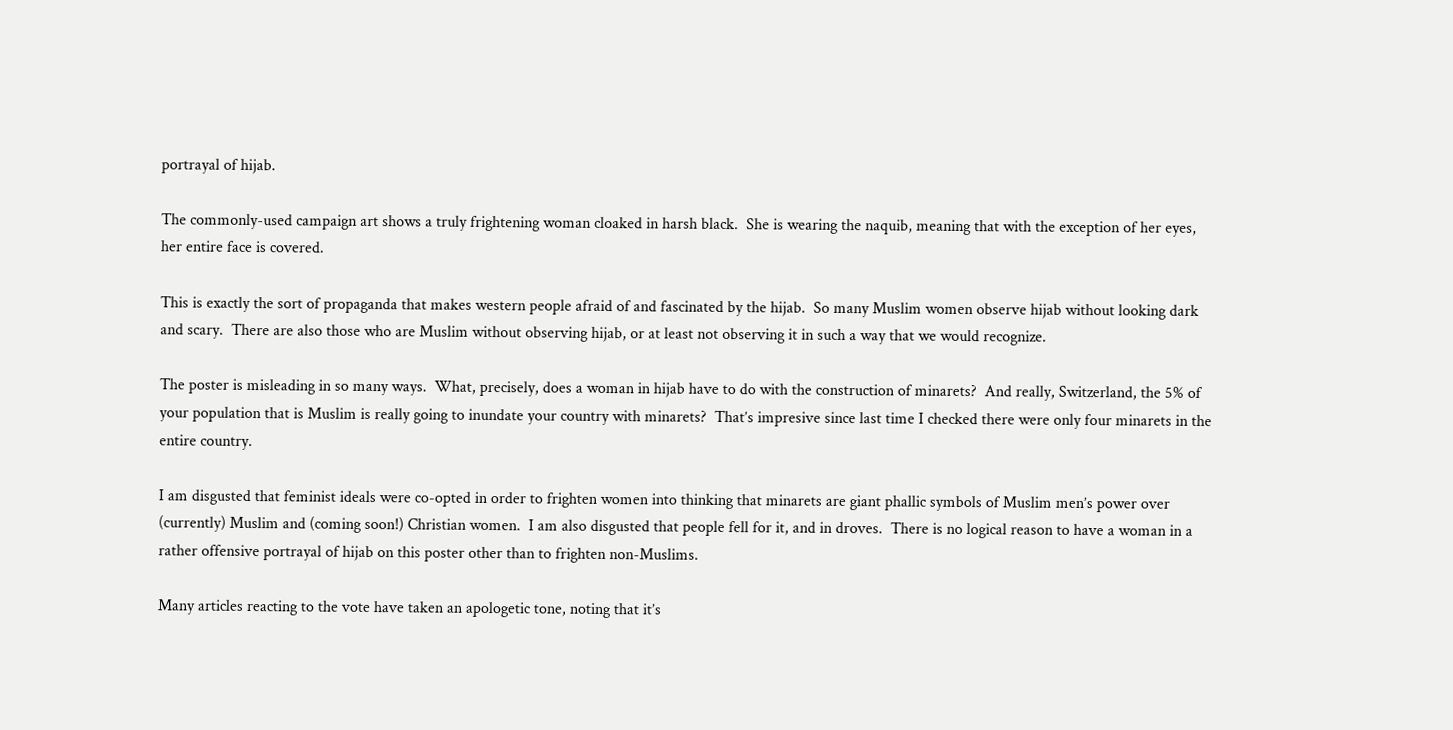portrayal of hijab.

The commonly-used campaign art shows a truly frightening woman cloaked in harsh black.  She is wearing the naquib, meaning that with the exception of her eyes,  her entire face is covered.

This is exactly the sort of propaganda that makes western people afraid of and fascinated by the hijab.  So many Muslim women observe hijab without looking dark and scary.  There are also those who are Muslim without observing hijab, or at least not observing it in such a way that we would recognize.

The poster is misleading in so many ways.  What, precisely, does a woman in hijab have to do with the construction of minarets?  And really, Switzerland, the 5% of your population that is Muslim is really going to inundate your country with minarets?  That’s impresive since last time I checked there were only four minarets in the entire country.

I am disgusted that feminist ideals were co-opted in order to frighten women into thinking that minarets are giant phallic symbols of Muslim men’s power over (currently) Muslim and (coming soon!) Christian women.  I am also disgusted that people fell for it, and in droves.  There is no logical reason to have a woman in a rather offensive portrayal of hijab on this poster other than to frighten non-Muslims.

Many articles reacting to the vote have taken an apologetic tone, noting that it’s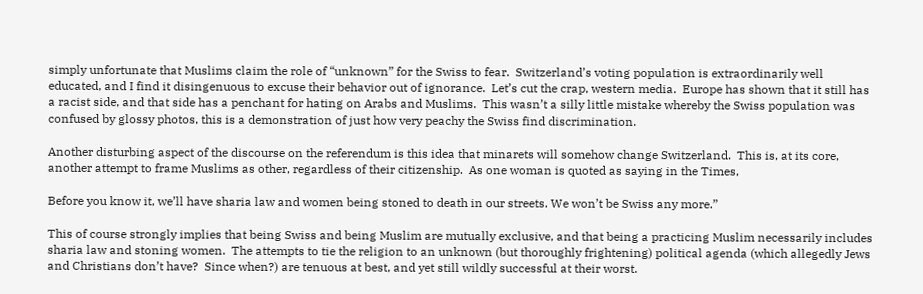simply unfortunate that Muslims claim the role of “unknown” for the Swiss to fear.  Switzerland’s voting population is extraordinarily well educated, and I find it disingenuous to excuse their behavior out of ignorance.  Let’s cut the crap, western media.  Europe has shown that it still has a racist side, and that side has a penchant for hating on Arabs and Muslims.  This wasn’t a silly little mistake whereby the Swiss population was confused by glossy photos, this is a demonstration of just how very peachy the Swiss find discrimination.

Another disturbing aspect of the discourse on the referendum is this idea that minarets will somehow change Switzerland.  This is, at its core, another attempt to frame Muslims as other, regardless of their citizenship.  As one woman is quoted as saying in the Times,

Before you know it, we’ll have sharia law and women being stoned to death in our streets. We won’t be Swiss any more.”

This of course strongly implies that being Swiss and being Muslim are mutually exclusive, and that being a practicing Muslim necessarily includes sharia law and stoning women.  The attempts to tie the religion to an unknown (but thoroughly frightening) political agenda (which allegedly Jews and Christians don’t have?  Since when?) are tenuous at best, and yet still wildly successful at their worst.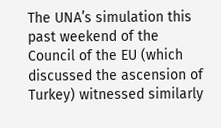The UNA’s simulation this past weekend of the Council of the EU (which discussed the ascension of Turkey) witnessed similarly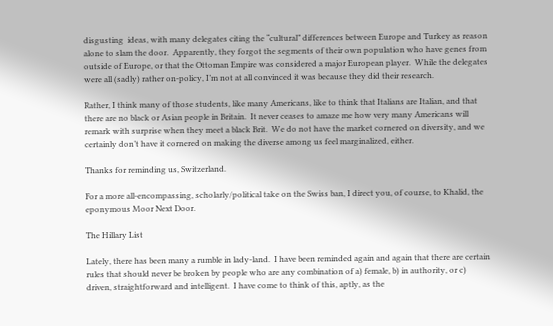disgusting  ideas, with many delegates citing the “cultural” differences between Europe and Turkey as reason alone to slam the door.  Apparently, they forgot the segments of their own population who have genes from outside of Europe, or that the Ottoman Empire was considered a major European player.  While the delegates were all (sadly) rather on-policy, I’m not at all convinced it was because they did their research.

Rather, I think many of those students, like many Americans, like to think that Italians are Italian, and that there are no black or Asian people in Britain.  It never ceases to amaze me how very many Americans will remark with surprise when they meet a black Brit.  We do not have the market cornered on diversity, and we certainly don’t have it cornered on making the diverse among us feel marginalized, either.

Thanks for reminding us, Switzerland.

For a more all-encompassing, scholarly/political take on the Swiss ban, I direct you, of course, to Khalid, the eponymous Moor Next Door.

The Hillary List

Lately, there has been many a rumble in lady-land.  I have been reminded again and again that there are certain rules that should never be broken by people who are any combination of a) female, b) in authority, or c) driven, straightforward and intelligent.  I have come to think of this, aptly, as the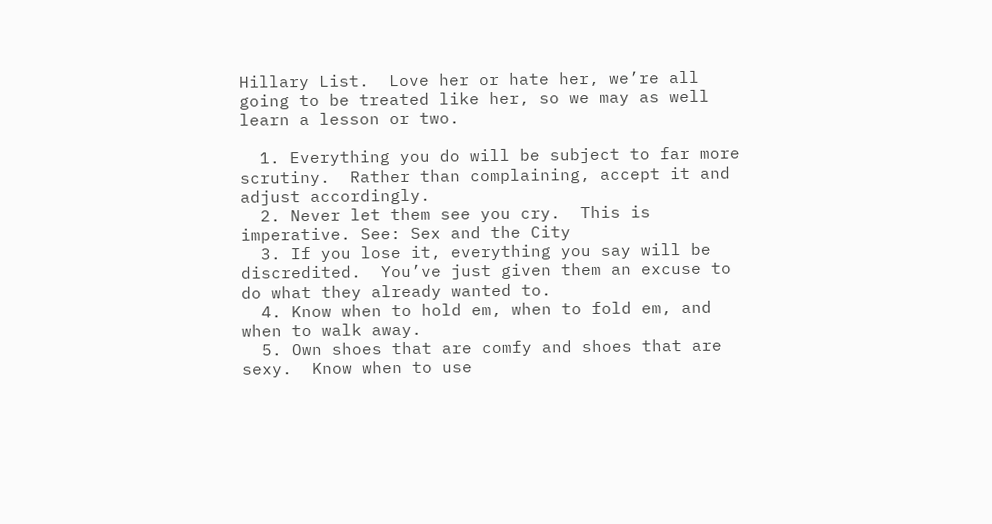Hillary List.  Love her or hate her, we’re all going to be treated like her, so we may as well learn a lesson or two.

  1. Everything you do will be subject to far more scrutiny.  Rather than complaining, accept it and adjust accordingly.
  2. Never let them see you cry.  This is imperative. See: Sex and the City
  3. If you lose it, everything you say will be discredited.  You’ve just given them an excuse to do what they already wanted to.
  4. Know when to hold em, when to fold em, and when to walk away.
  5. Own shoes that are comfy and shoes that are sexy.  Know when to use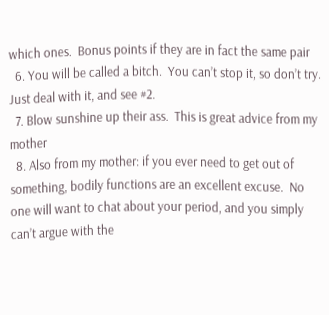which ones.  Bonus points if they are in fact the same pair
  6. You will be called a bitch.  You can’t stop it, so don’t try.  Just deal with it, and see #2.
  7. Blow sunshine up their ass.  This is great advice from my mother
  8. Also from my mother: if you ever need to get out of something, bodily functions are an excellent excuse.  No one will want to chat about your period, and you simply can’t argue with the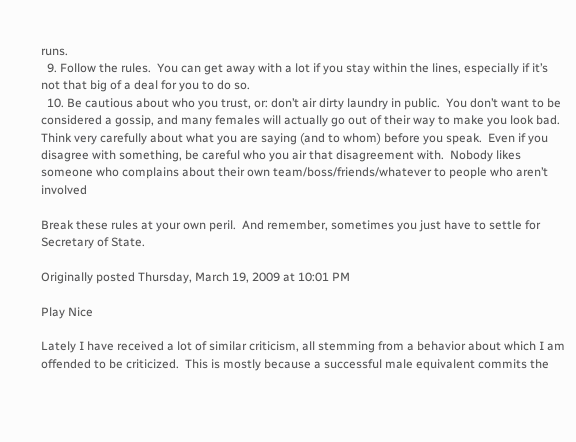runs.
  9. Follow the rules.  You can get away with a lot if you stay within the lines, especially if it’s not that big of a deal for you to do so.
  10. Be cautious about who you trust, or: don’t air dirty laundry in public.  You don’t want to be considered a gossip, and many females will actually go out of their way to make you look bad.  Think very carefully about what you are saying (and to whom) before you speak.  Even if you disagree with something, be careful who you air that disagreement with.  Nobody likes someone who complains about their own team/boss/friends/whatever to people who aren’t involved

Break these rules at your own peril.  And remember, sometimes you just have to settle for Secretary of State.

Originally posted Thursday, March 19, 2009 at 10:01 PM

Play Nice

Lately I have received a lot of similar criticism, all stemming from a behavior about which I am offended to be criticized.  This is mostly because a successful male equivalent commits the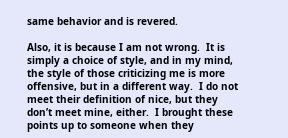same behavior and is revered.

Also, it is because I am not wrong.  It is simply a choice of style, and in my mind, the style of those criticizing me is more offensive, but in a different way.  I do not meet their definition of nice, but they don’t meet mine, either.  I brought these points up to someone when they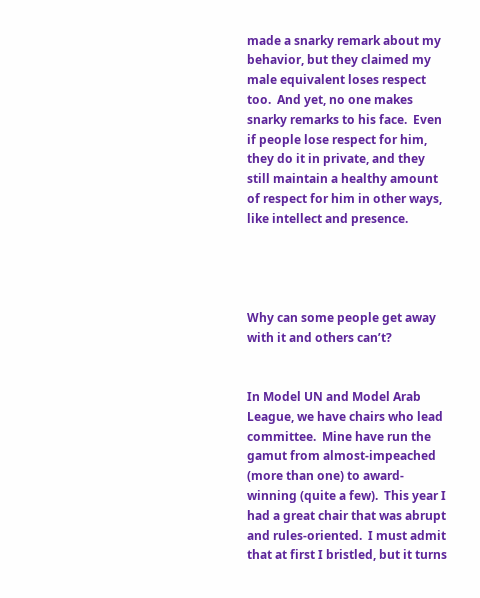made a snarky remark about my behavior, but they claimed my male equivalent loses respect too.  And yet, no one makes snarky remarks to his face.  Even if people lose respect for him, they do it in private, and they still maintain a healthy amount of respect for him in other ways, like intellect and presence.




Why can some people get away with it and others can’t?


In Model UN and Model Arab League, we have chairs who lead committee.  Mine have run the gamut from almost-impeached (more than one) to award-winning (quite a few).  This year I had a great chair that was abrupt and rules-oriented.  I must admit that at first I bristled, but it turns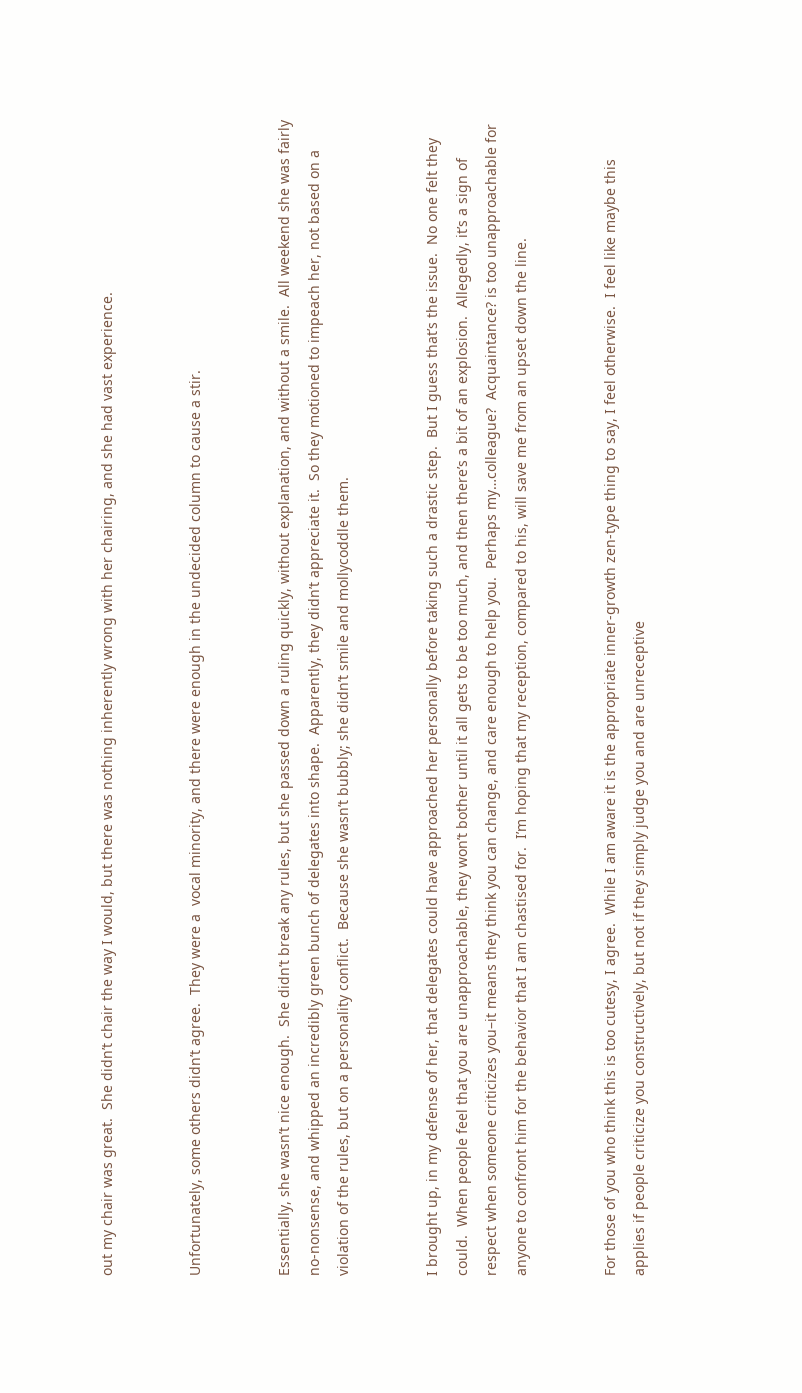out my chair was great.  She didn’t chair the way I would, but there was nothing inherently wrong with her chairing, and she had vast experience.


Unfortunately, some others didn’t agree.  They were a  vocal minority, and there were enough in the undecided column to cause a stir.


Essentially, she wasn’t nice enough.  She didn’t break any rules, but she passed down a ruling quickly, without explanation, and without a smile.  All weekend she was fairly no-nonsense, and whipped an incredibly green bunch of delegates into shape.  Apparently, they didn’t appreciate it.  So they motioned to impeach her, not based on a violation of the rules, but on a personality conflict.  Because she wasn’t bubbly; she didn’t smile and mollycoddle them.


I brought up, in my defense of her, that delegates could have approached her personally before taking such a drastic step.  But I guess that’s the issue.  No one felt they could.  When people feel that you are unapproachable, they won’t bother until it all gets to be too much, and then there’s a bit of an explosion.  Allegedly, it’s a sign of respect when someone criticizes you–it means they think you can change, and care enough to help you.  Perhaps my…colleague?  Acquaintance? is too unapproachable for anyone to confront him for the behavior that I am chastised for.  I’m hoping that my reception, compared to his, will save me from an upset down the line.


For those of you who think this is too cutesy, I agree.  While I am aware it is the appropriate inner-growth zen-type thing to say, I feel otherwise.  I feel like maybe this applies if people criticize you constructively, but not if they simply judge you and are unreceptive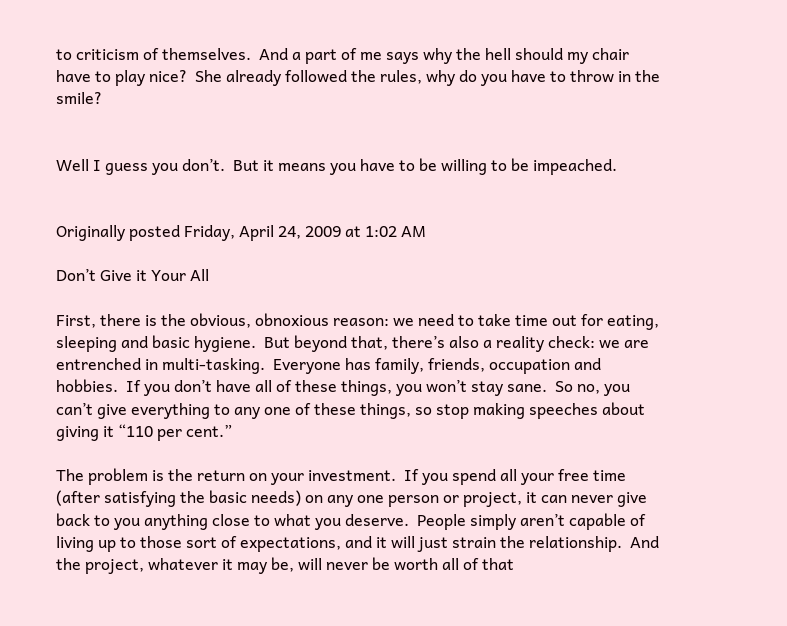to criticism of themselves.  And a part of me says why the hell should my chair have to play nice?  She already followed the rules, why do you have to throw in the smile?


Well I guess you don’t.  But it means you have to be willing to be impeached.


Originally posted Friday, April 24, 2009 at 1:02 AM

Don’t Give it Your All

First, there is the obvious, obnoxious reason: we need to take time out for eating, sleeping and basic hygiene.  But beyond that, there’s also a reality check: we are entrenched in multi-tasking.  Everyone has family, friends, occupation and hobbies.  If you don’t have all of these things, you won’t stay sane.  So no, you can’t give everything to any one of these things, so stop making speeches about giving it “110 per cent.”

The problem is the return on your investment.  If you spend all your free time (after satisfying the basic needs) on any one person or project, it can never give back to you anything close to what you deserve.  People simply aren’t capable of living up to those sort of expectations, and it will just strain the relationship.  And the project, whatever it may be, will never be worth all of that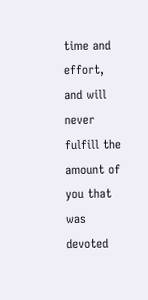time and effort, and will never fulfill the amount of you that was devoted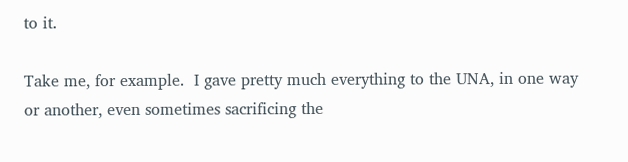to it.

Take me, for example.  I gave pretty much everything to the UNA, in one way or another, even sometimes sacrificing the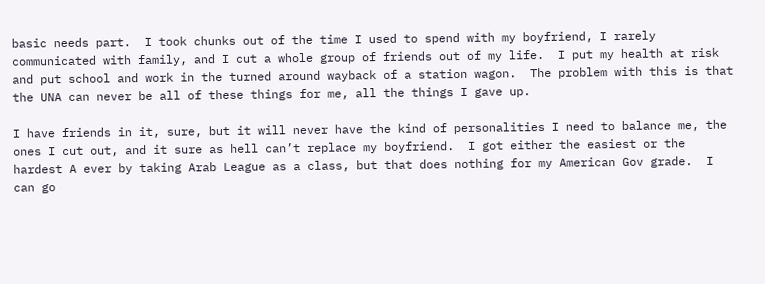basic needs part.  I took chunks out of the time I used to spend with my boyfriend, I rarely communicated with family, and I cut a whole group of friends out of my life.  I put my health at risk and put school and work in the turned around wayback of a station wagon.  The problem with this is that the UNA can never be all of these things for me, all the things I gave up.

I have friends in it, sure, but it will never have the kind of personalities I need to balance me, the ones I cut out, and it sure as hell can’t replace my boyfriend.  I got either the easiest or the  hardest A ever by taking Arab League as a class, but that does nothing for my American Gov grade.  I can go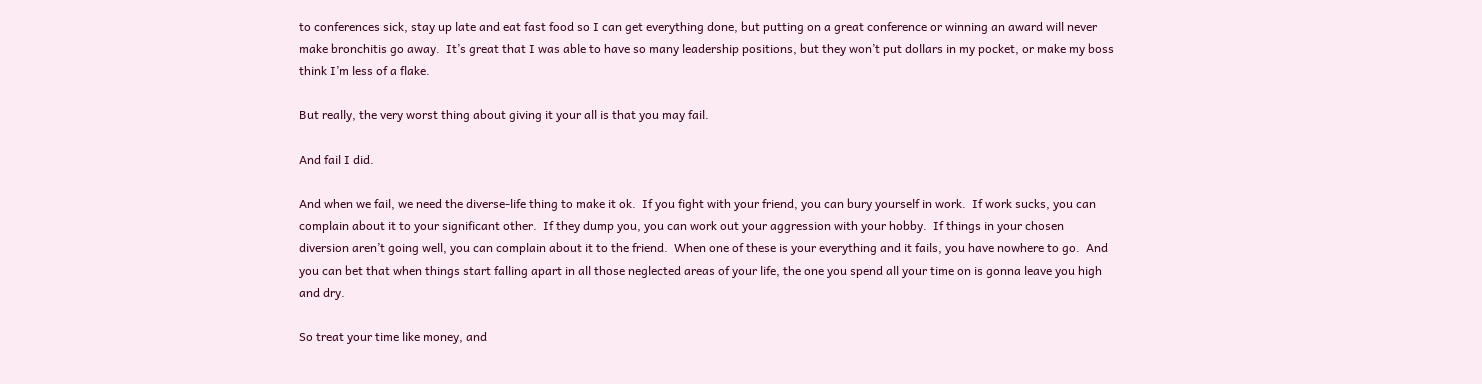to conferences sick, stay up late and eat fast food so I can get everything done, but putting on a great conference or winning an award will never make bronchitis go away.  It’s great that I was able to have so many leadership positions, but they won’t put dollars in my pocket, or make my boss think I’m less of a flake.

But really, the very worst thing about giving it your all is that you may fail.

And fail I did.

And when we fail, we need the diverse-life thing to make it ok.  If you fight with your friend, you can bury yourself in work.  If work sucks, you can complain about it to your significant other.  If they dump you, you can work out your aggression with your hobby.  If things in your chosen diversion aren’t going well, you can complain about it to the friend.  When one of these is your everything and it fails, you have nowhere to go.  And you can bet that when things start falling apart in all those neglected areas of your life, the one you spend all your time on is gonna leave you high and dry.

So treat your time like money, and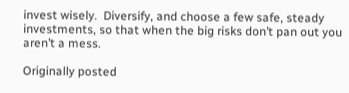invest wisely.  Diversify, and choose a few safe, steady investments, so that when the big risks don’t pan out you aren’t a mess.

Originally posted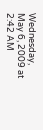Wednesday, May 6, 2009 at 2:42 AM